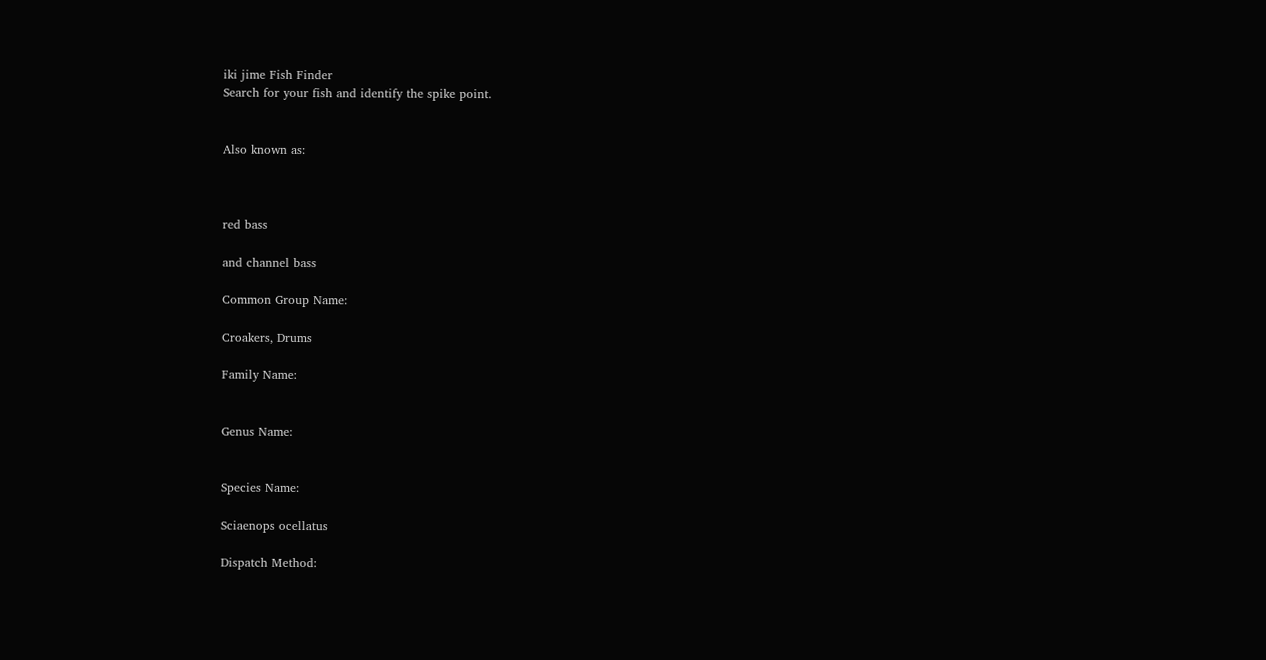iki jime Fish Finder
Search for your fish and identify the spike point.


Also known as:



red bass

and channel bass

Common Group Name:

Croakers, Drums

Family Name:


Genus Name:


Species Name:

Sciaenops ocellatus

Dispatch Method: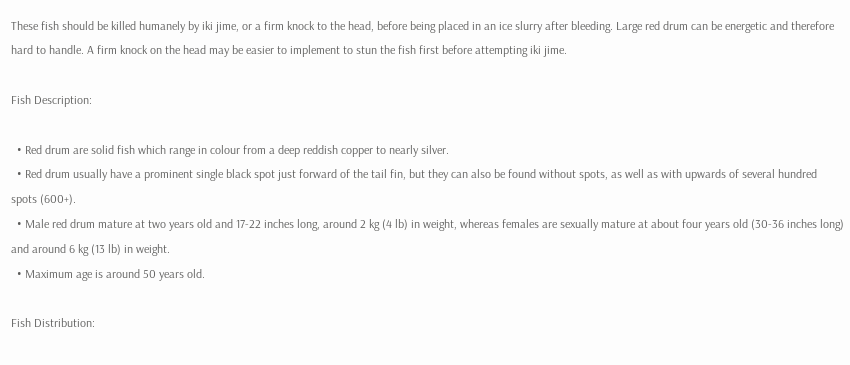These fish should be killed humanely by iki jime, or a firm knock to the head, before being placed in an ice slurry after bleeding. Large red drum can be energetic and therefore hard to handle. A firm knock on the head may be easier to implement to stun the fish first before attempting iki jime.

Fish Description:

  • Red drum are solid fish which range in colour from a deep reddish copper to nearly silver.
  • Red drum usually have a prominent single black spot just forward of the tail fin, but they can also be found without spots, as well as with upwards of several hundred spots (600+).
  • Male red drum mature at two years old and 17-22 inches long, around 2 kg (4 lb) in weight, whereas females are sexually mature at about four years old (30-36 inches long) and around 6 kg (13 lb) in weight.
  • Maximum age is around 50 years old.

Fish Distribution: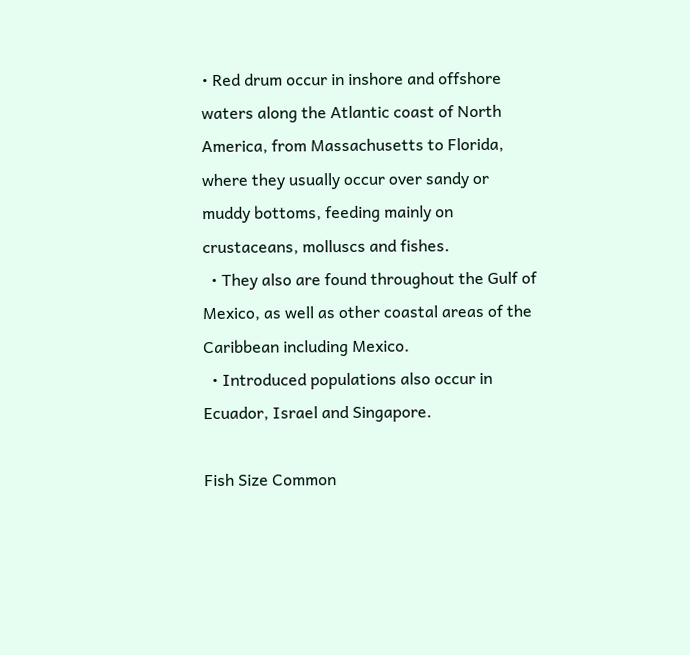• Red drum occur in inshore and offshore waters along the Atlantic coast of North America, from Massachusetts to Florida, where they usually occur over sandy or muddy bottoms, feeding mainly on crustaceans, molluscs and fishes.
  • They also are found throughout the Gulf of Mexico, as well as other coastal areas of the Caribbean including Mexico.
  • Introduced populations also occur in Ecuador, Israel and Singapore.

Fish Size Common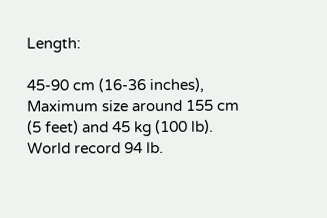Length:

45-90 cm (16-36 inches), Maximum size around 155 cm (5 feet) and 45 kg (100 lb). World record 94 lb.